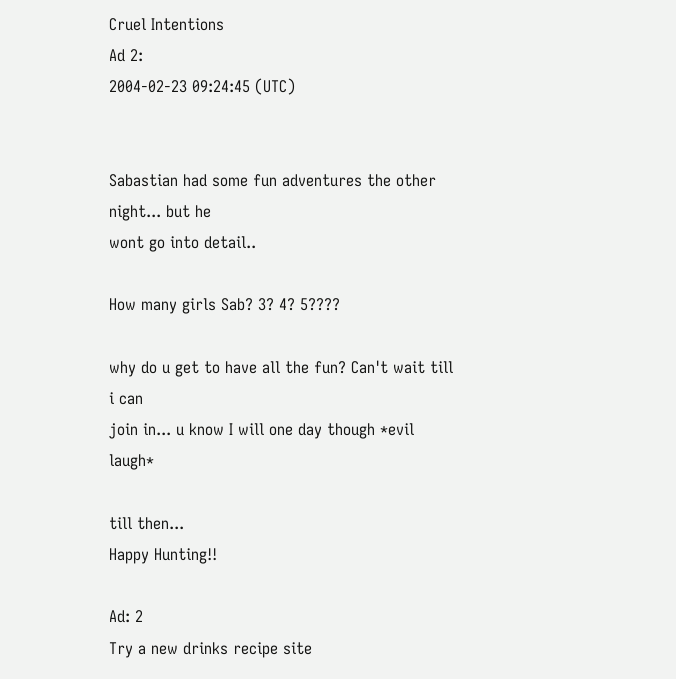Cruel Intentions
Ad 2:
2004-02-23 09:24:45 (UTC)


Sabastian had some fun adventures the other night... but he
wont go into detail..

How many girls Sab? 3? 4? 5????

why do u get to have all the fun? Can't wait till i can
join in... u know I will one day though *evil laugh*

till then...
Happy Hunting!!

Ad: 2
Try a new drinks recipe site